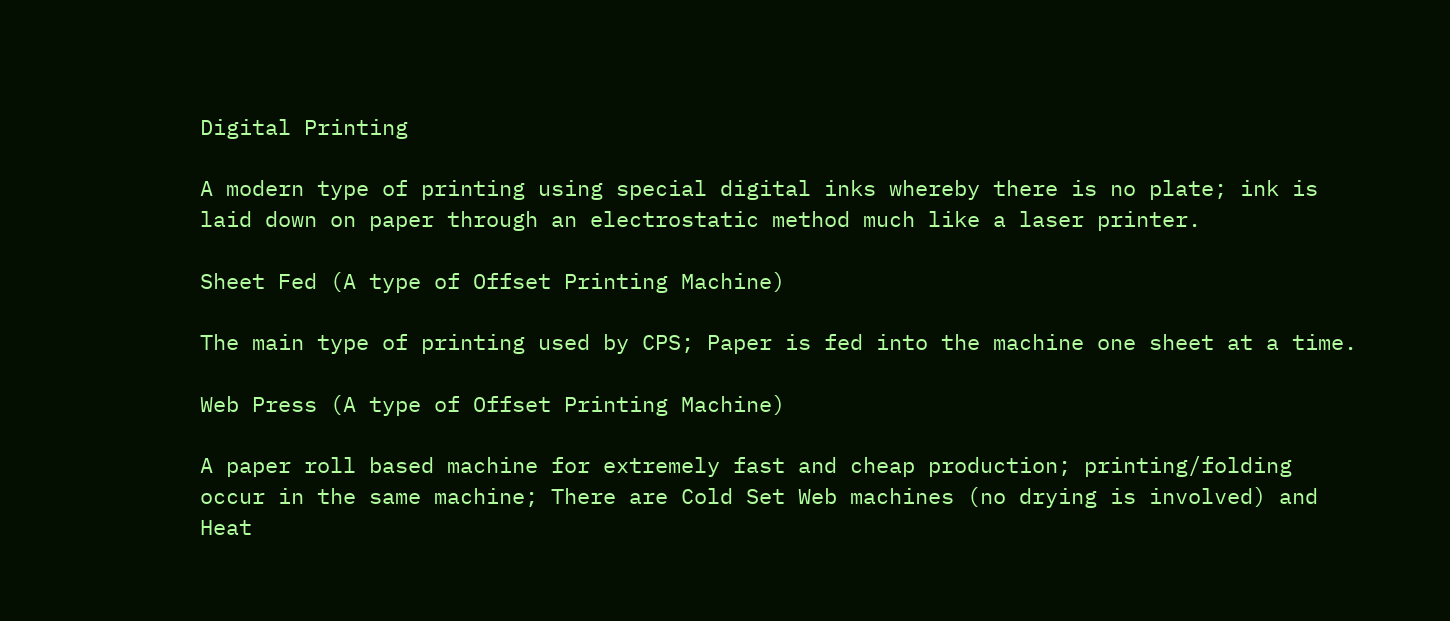Digital Printing

A modern type of printing using special digital inks whereby there is no plate; ink is laid down on paper through an electrostatic method much like a laser printer.

Sheet Fed (A type of Offset Printing Machine)

The main type of printing used by CPS; Paper is fed into the machine one sheet at a time.

Web Press (A type of Offset Printing Machine)

A paper roll based machine for extremely fast and cheap production; printing/folding occur in the same machine; There are Cold Set Web machines (no drying is involved) and Heat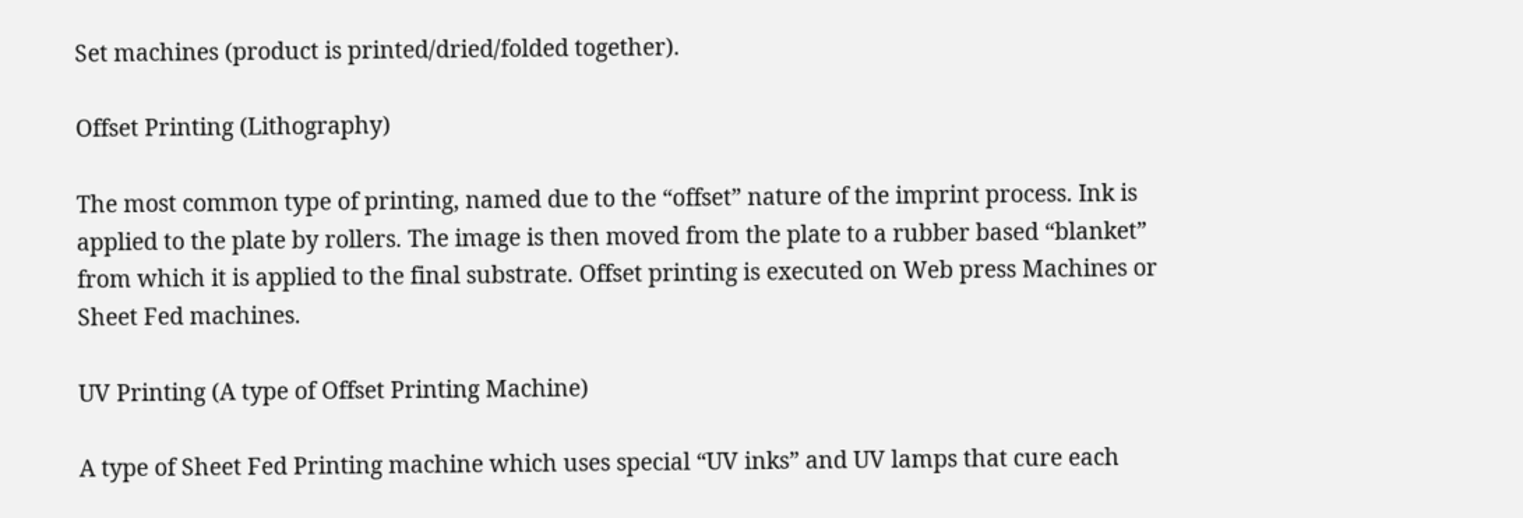Set machines (product is printed/dried/folded together).

Offset Printing (Lithography)

The most common type of printing, named due to the “offset” nature of the imprint process. Ink is applied to the plate by rollers. The image is then moved from the plate to a rubber based “blanket” from which it is applied to the final substrate. Offset printing is executed on Web press Machines or Sheet Fed machines.

UV Printing (A type of Offset Printing Machine)

A type of Sheet Fed Printing machine which uses special “UV inks” and UV lamps that cure each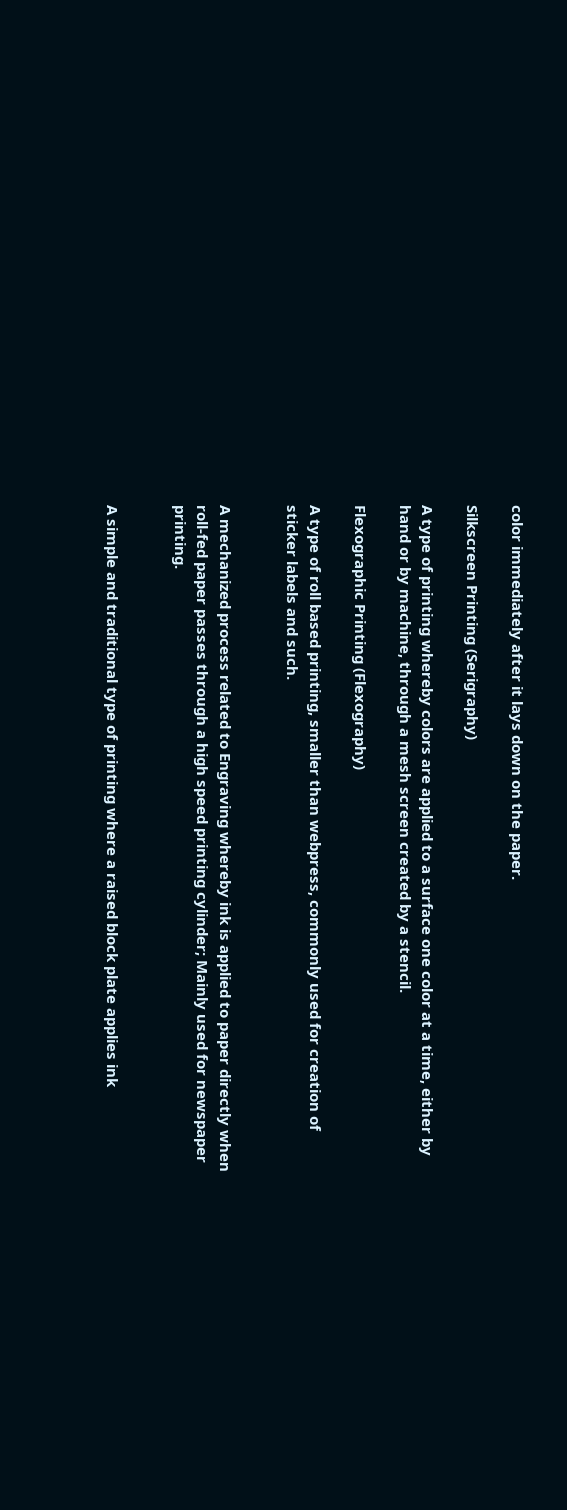color immediately after it lays down on the paper.

Silkscreen Printing (Serigraphy)

A type of printing whereby colors are applied to a surface one color at a time, either by hand or by machine, through a mesh screen created by a stencil.

Flexographic Printing (Flexography)

A type of roll based printing, smaller than webpress, commonly used for creation of sticker labels and such.


A mechanized process related to Engraving whereby ink is applied to paper directly when roll-fed paper passes through a high speed printing cylinder; Mainly used for newspaper printing.


A simple and traditional type of printing where a raised block plate applies ink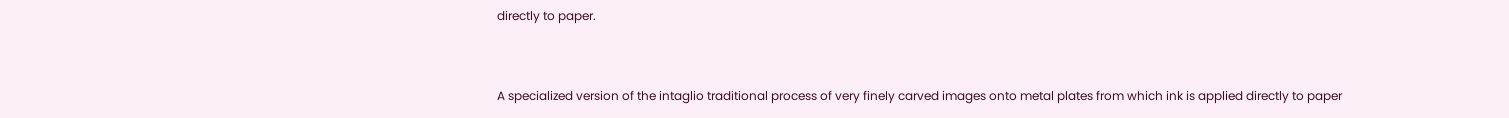directly to paper.


A specialized version of the intaglio traditional process of very finely carved images onto metal plates from which ink is applied directly to paper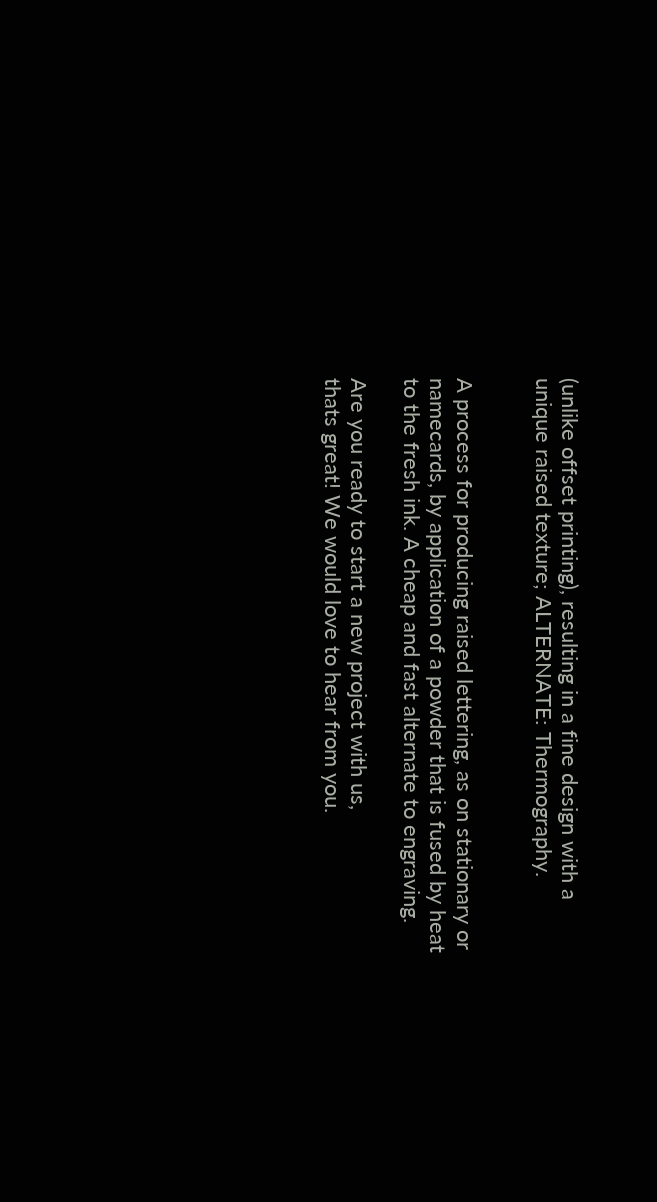(unlike offset printing), resulting in a fine design with a unique raised texture; ALTERNATE: Thermography.


A process for producing raised lettering, as on stationary or namecards, by application of a powder that is fused by heat to the fresh ink. A cheap and fast alternate to engraving.

Are you ready to start a new project with us,
thats great! We would love to hear from you.